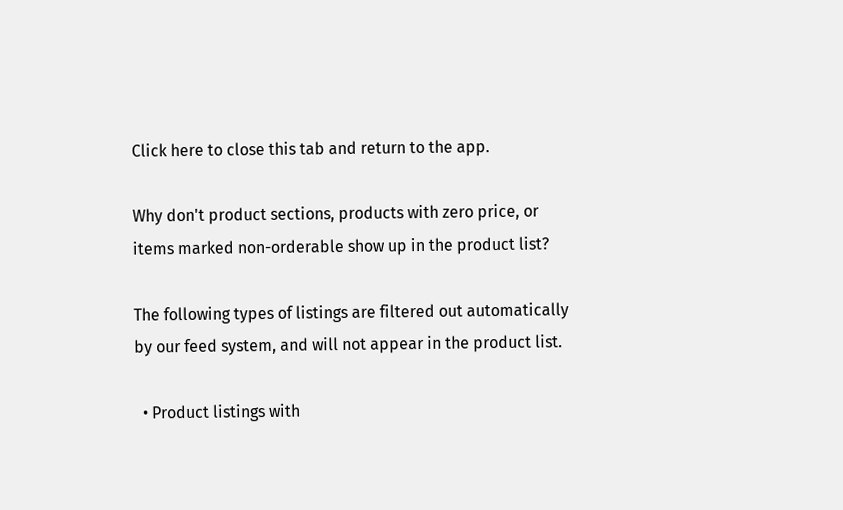Click here to close this tab and return to the app.

Why don't product sections, products with zero price, or items marked non-orderable show up in the product list?

The following types of listings are filtered out automatically by our feed system, and will not appear in the product list.

  • Product listings with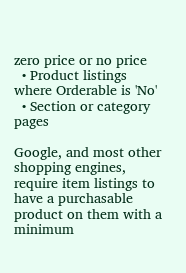zero price or no price
  • Product listings where Orderable is 'No'
  • Section or category pages

Google, and most other shopping engines, require item listings to have a purchasable product on them with a minimum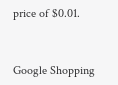price of $0.01.


Google Shopping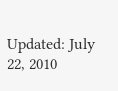Updated: July 22, 2010